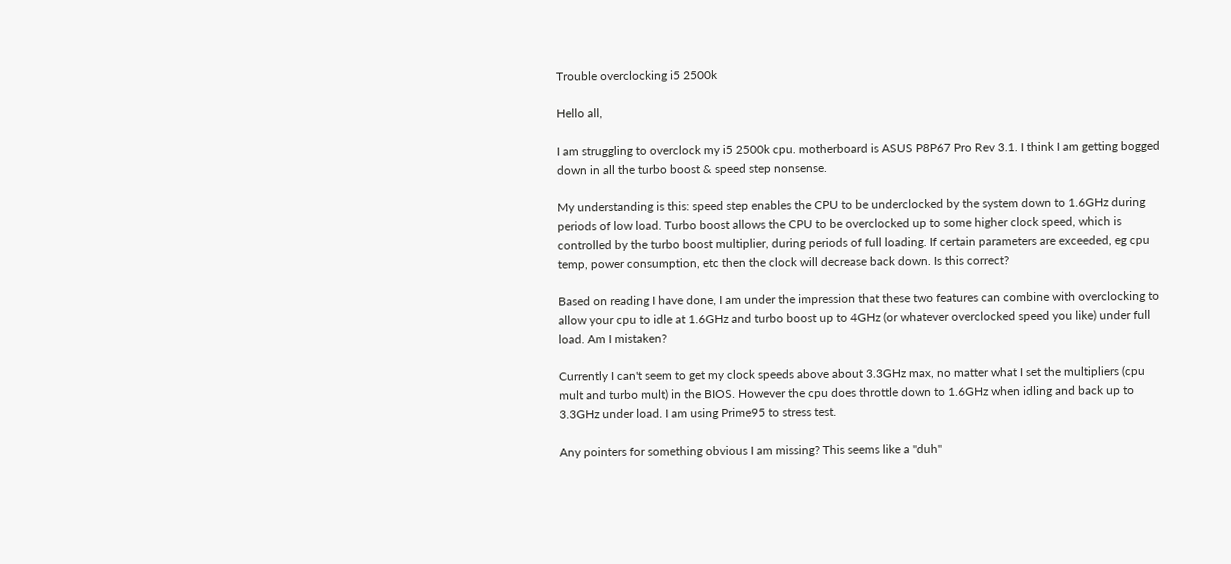Trouble overclocking i5 2500k

Hello all,

I am struggling to overclock my i5 2500k cpu. motherboard is ASUS P8P67 Pro Rev 3.1. I think I am getting bogged down in all the turbo boost & speed step nonsense.

My understanding is this: speed step enables the CPU to be underclocked by the system down to 1.6GHz during periods of low load. Turbo boost allows the CPU to be overclocked up to some higher clock speed, which is controlled by the turbo boost multiplier, during periods of full loading. If certain parameters are exceeded, eg cpu temp, power consumption, etc then the clock will decrease back down. Is this correct?

Based on reading I have done, I am under the impression that these two features can combine with overclocking to allow your cpu to idle at 1.6GHz and turbo boost up to 4GHz (or whatever overclocked speed you like) under full load. Am I mistaken?

Currently I can't seem to get my clock speeds above about 3.3GHz max, no matter what I set the multipliers (cpu mult and turbo mult) in the BIOS. However the cpu does throttle down to 1.6GHz when idling and back up to 3.3GHz under load. I am using Prime95 to stress test.

Any pointers for something obvious I am missing? This seems like a "duh"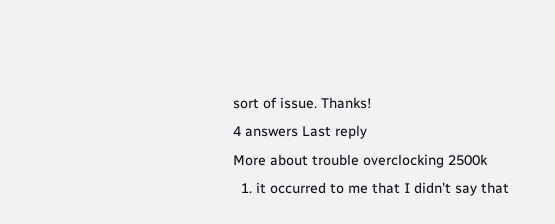sort of issue. Thanks!
4 answers Last reply
More about trouble overclocking 2500k
  1. it occurred to me that I didn't say that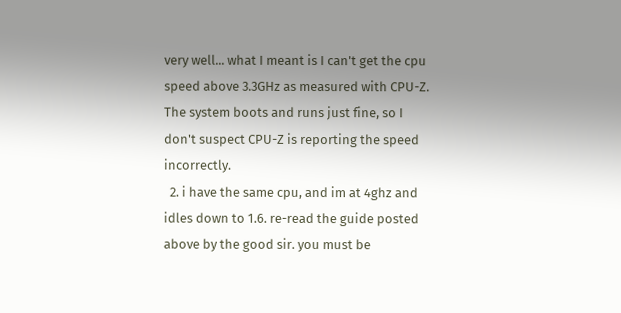very well... what I meant is I can't get the cpu speed above 3.3GHz as measured with CPU-Z. The system boots and runs just fine, so I don't suspect CPU-Z is reporting the speed incorrectly.
  2. i have the same cpu, and im at 4ghz and idles down to 1.6. re-read the guide posted above by the good sir. you must be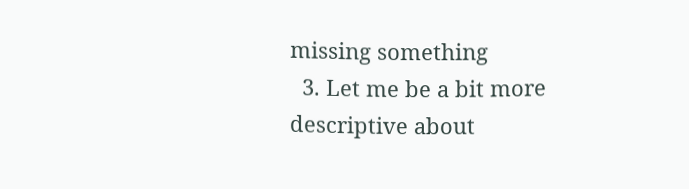missing something
  3. Let me be a bit more descriptive about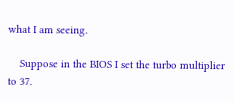what I am seeing.

    Suppose in the BIOS I set the turbo multiplier to 37.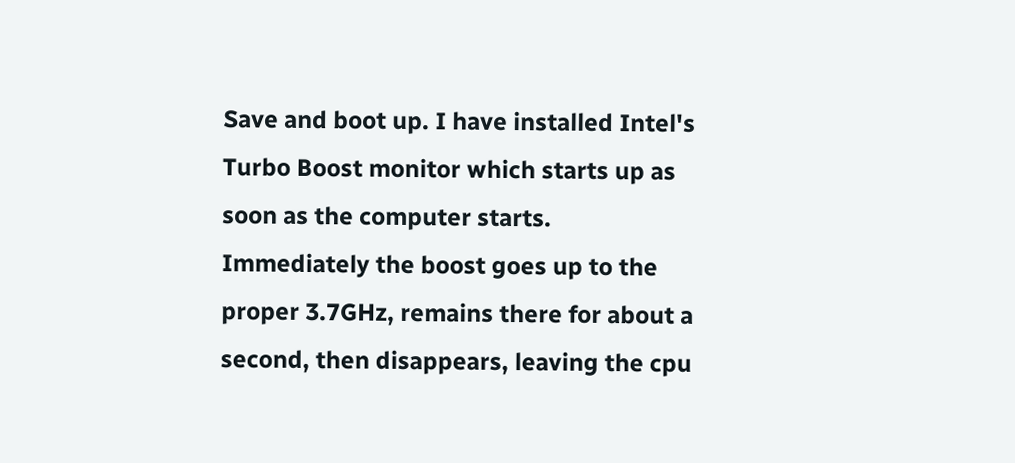Save and boot up. I have installed Intel's Turbo Boost monitor which starts up as soon as the computer starts. Immediately the boost goes up to the proper 3.7GHz, remains there for about a second, then disappears, leaving the cpu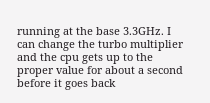running at the base 3.3GHz. I can change the turbo multiplier and the cpu gets up to the proper value for about a second before it goes back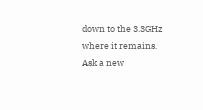down to the 3.3GHz where it remains.
Ask a new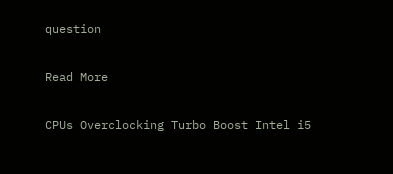question

Read More

CPUs Overclocking Turbo Boost Intel i5